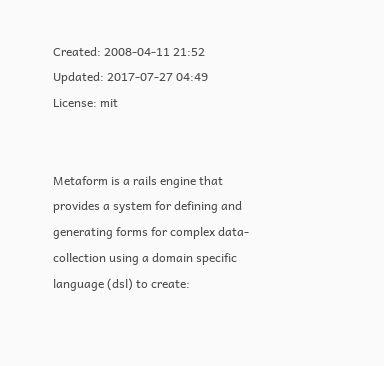Created: 2008-04-11 21:52
Updated: 2017-07-27 04:49
License: mit


Metaform is a rails engine that provides a system for defining and generating forms for complex data-collection using a domain specific language (dsl) to create: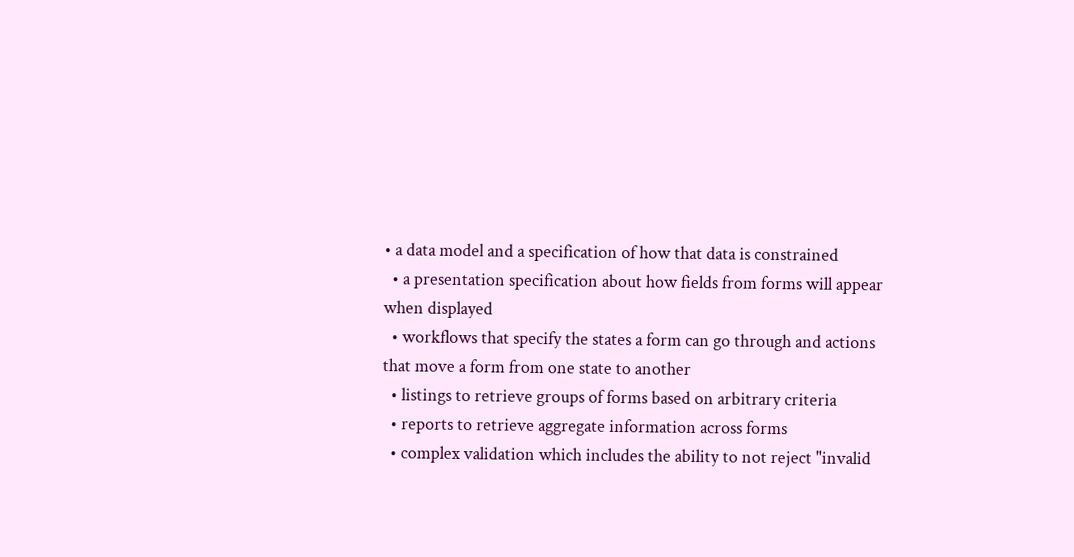• a data model and a specification of how that data is constrained
  • a presentation specification about how fields from forms will appear when displayed
  • workflows that specify the states a form can go through and actions that move a form from one state to another
  • listings to retrieve groups of forms based on arbitrary criteria
  • reports to retrieve aggregate information across forms
  • complex validation which includes the ability to not reject "invalid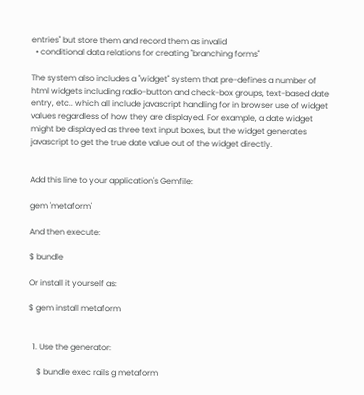entries" but store them and record them as invalid
  • conditional data relations for creating "branching forms"

The system also includes a "widget" system that pre-defines a number of html widgets including radio-button and check-box groups, text-based date entry, etc.. which all include javascript handling for in browser use of widget values regardless of how they are displayed. For example, a date widget might be displayed as three text input boxes, but the widget generates javascript to get the true date value out of the widget directly.


Add this line to your application's Gemfile:

gem 'metaform'

And then execute:

$ bundle

Or install it yourself as:

$ gem install metaform


  1. Use the generator:

    $ bundle exec rails g metaform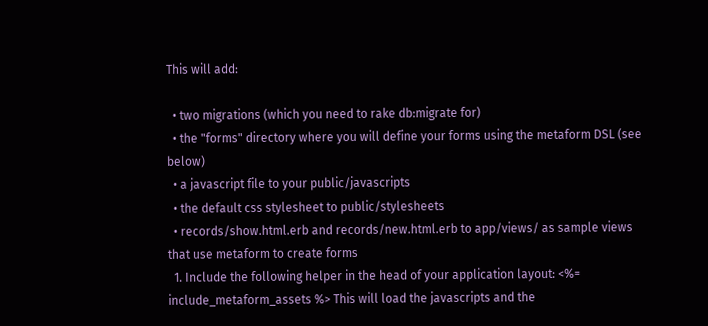This will add:

  • two migrations (which you need to rake db:migrate for)
  • the "forms" directory where you will define your forms using the metaform DSL (see below)
  • a javascript file to your public/javascripts
  • the default css stylesheet to public/stylesheets
  • records/show.html.erb and records/new.html.erb to app/views/ as sample views that use metaform to create forms
  1. Include the following helper in the head of your application layout: <%= include_metaform_assets %> This will load the javascripts and the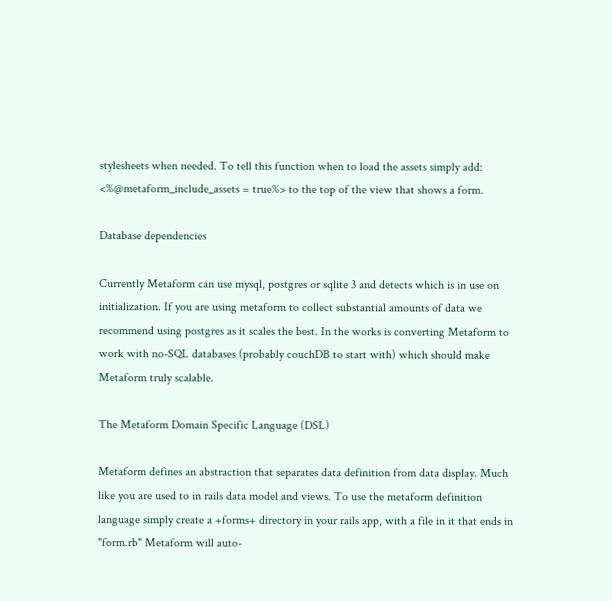stylesheets when needed. To tell this function when to load the assets simply add: <%@metaform_include_assets = true%> to the top of the view that shows a form.

Database dependencies

Currently Metaform can use mysql, postgres or sqlite 3 and detects which is in use on initialization. If you are using metaform to collect substantial amounts of data we recommend using postgres as it scales the best. In the works is converting Metaform to work with no-SQL databases (probably couchDB to start with) which should make Metaform truly scalable.

The Metaform Domain Specific Language (DSL)

Metaform defines an abstraction that separates data definition from data display. Much like you are used to in rails data model and views. To use the metaform definition language simply create a +forms+ directory in your rails app, with a file in it that ends in "form.rb" Metaform will auto-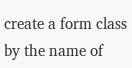create a form class by the name of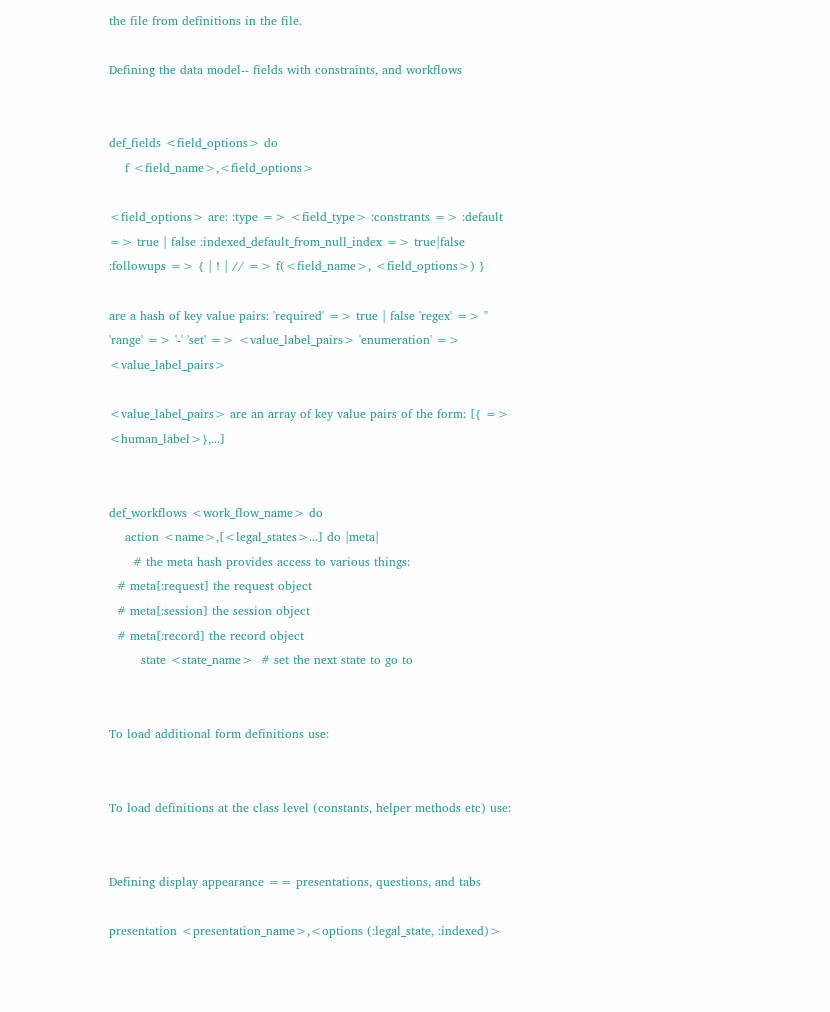the file from definitions in the file.

Defining the data model-- fields with constraints, and workflows


def_fields <field_options> do
    f <field_name>,<field_options>

<field_options> are: :type => <field_type> :constrants => :default => true | false :indexed_default_from_null_index => true|false :followups => { | ! | // => f(<field_name>, <field_options>) }

are a hash of key value pairs: 'required' => true | false 'regex' => '' 'range' => '-' 'set' => <value_label_pairs> 'enumeration' => <value_label_pairs>

<value_label_pairs> are an array of key value pairs of the form: [{ => <human_label>},...]


def_workflows <work_flow_name> do
    action <name>,[<legal_states>...] do |meta|
      # the meta hash provides access to various things:
  # meta[:request] the request object
  # meta[:session] the session object
  # meta[:record] the record object
        state <state_name>  # set the next state to go to


To load additional form definitions use:


To load definitions at the class level (constants, helper methods etc) use:


Defining display appearance == presentations, questions, and tabs

presentation <presentation_name>,<options (:legal_state, :indexed)>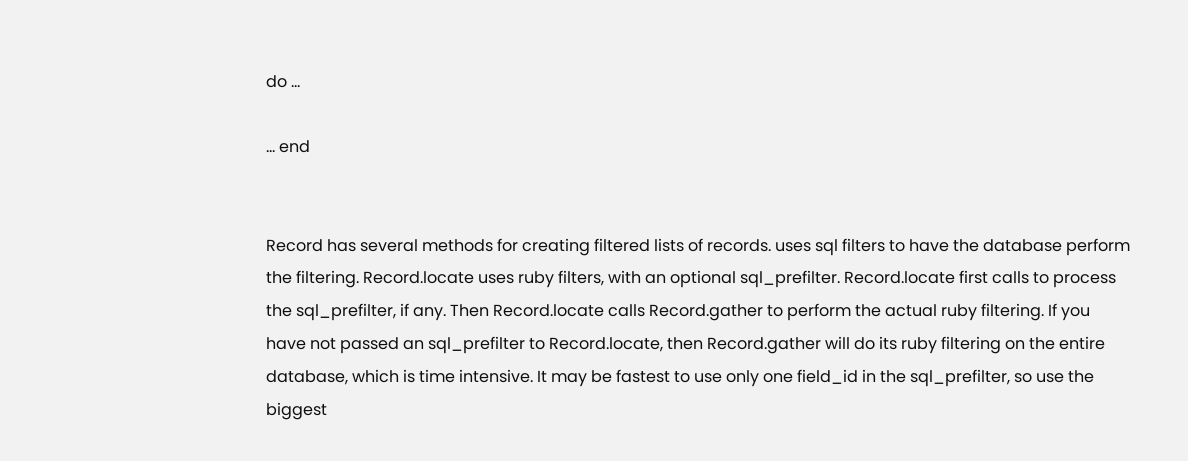do ...

... end


Record has several methods for creating filtered lists of records. uses sql filters to have the database perform the filtering. Record.locate uses ruby filters, with an optional sql_prefilter. Record.locate first calls to process the sql_prefilter, if any. Then Record.locate calls Record.gather to perform the actual ruby filtering. If you have not passed an sql_prefilter to Record.locate, then Record.gather will do its ruby filtering on the entire database, which is time intensive. It may be fastest to use only one field_id in the sql_prefilter, so use the biggest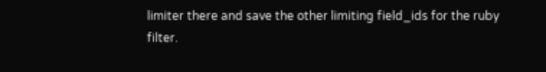limiter there and save the other limiting field_ids for the ruby filter.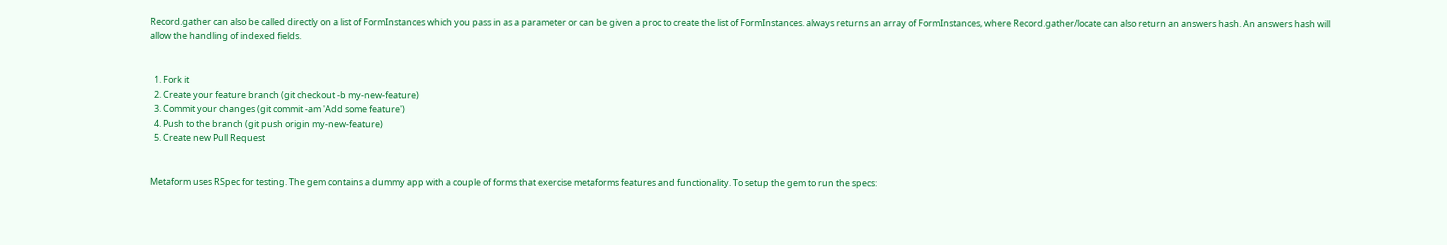Record.gather can also be called directly on a list of FormInstances which you pass in as a parameter or can be given a proc to create the list of FormInstances. always returns an array of FormInstances, where Record.gather/locate can also return an answers hash. An answers hash will allow the handling of indexed fields.


  1. Fork it
  2. Create your feature branch (git checkout -b my-new-feature)
  3. Commit your changes (git commit -am 'Add some feature')
  4. Push to the branch (git push origin my-new-feature)
  5. Create new Pull Request


Metaform uses RSpec for testing. The gem contains a dummy app with a couple of forms that exercise metaforms features and functionality. To setup the gem to run the specs: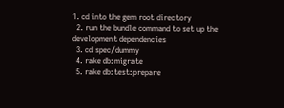1. cd into the gem root directory
  2. run the bundle command to set up the development dependencies
  3. cd spec/dummy
  4. rake db:migrate
  5. rake db:test:prepare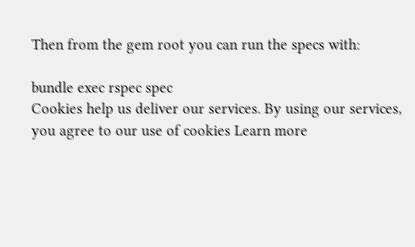Then from the gem root you can run the specs with:

bundle exec rspec spec
Cookies help us deliver our services. By using our services, you agree to our use of cookies Learn more